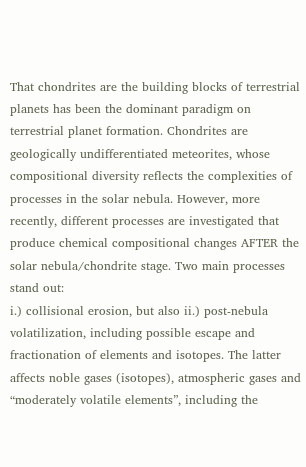That chondrites are the building blocks of terrestrial planets has been the dominant paradigm on terrestrial planet formation. Chondrites are geologically undifferentiated meteorites, whose compositional diversity reflects the complexities of processes in the solar nebula. However, more recently, different processes are investigated that produce chemical compositional changes AFTER the solar nebula/chondrite stage. Two main processes stand out:
i.) collisional erosion, but also ii.) post-nebula volatilization, including possible escape and fractionation of elements and isotopes. The latter affects noble gases (isotopes), atmospheric gases and “moderately volatile elements”, including the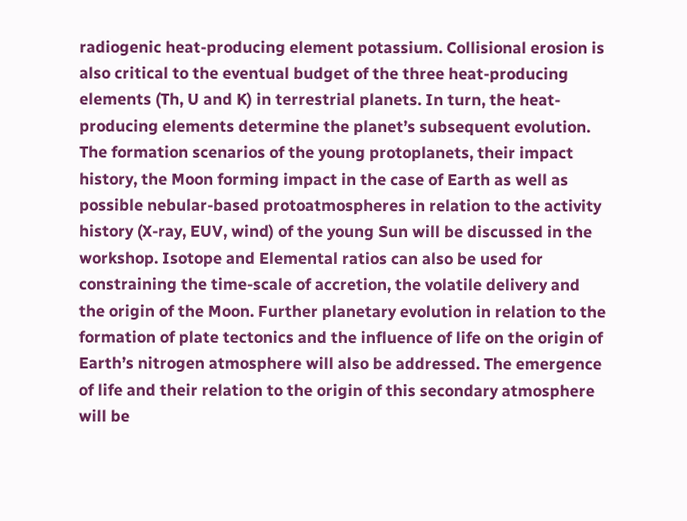radiogenic heat-producing element potassium. Collisional erosion is also critical to the eventual budget of the three heat-producing elements (Th, U and K) in terrestrial planets. In turn, the heat-producing elements determine the planet’s subsequent evolution. The formation scenarios of the young protoplanets, their impact history, the Moon forming impact in the case of Earth as well as possible nebular-based protoatmospheres in relation to the activity history (X-ray, EUV, wind) of the young Sun will be discussed in the workshop. Isotope and Elemental ratios can also be used for constraining the time-scale of accretion, the volatile delivery and the origin of the Moon. Further planetary evolution in relation to the formation of plate tectonics and the influence of life on the origin of Earth’s nitrogen atmosphere will also be addressed. The emergence of life and their relation to the origin of this secondary atmosphere will be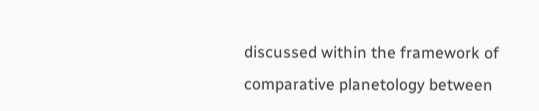discussed within the framework of comparative planetology between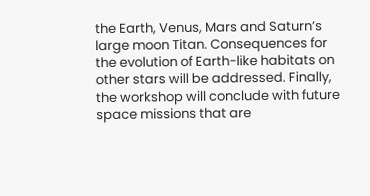the Earth, Venus, Mars and Saturn’s large moon Titan. Consequences for the evolution of Earth-like habitats on other stars will be addressed. Finally, the workshop will conclude with future space missions that are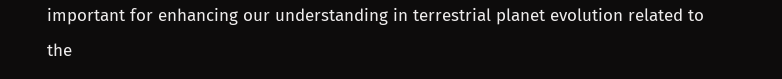important for enhancing our understanding in terrestrial planet evolution related to the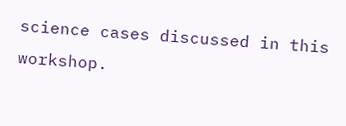science cases discussed in this workshop.